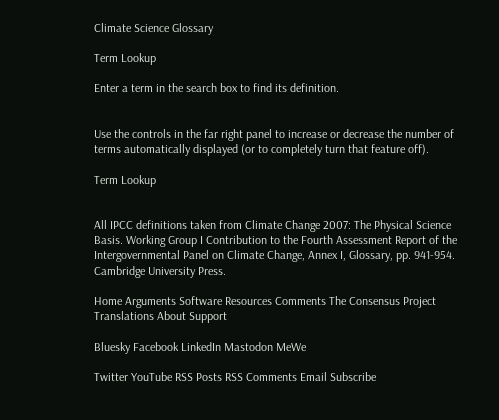Climate Science Glossary

Term Lookup

Enter a term in the search box to find its definition.


Use the controls in the far right panel to increase or decrease the number of terms automatically displayed (or to completely turn that feature off).

Term Lookup


All IPCC definitions taken from Climate Change 2007: The Physical Science Basis. Working Group I Contribution to the Fourth Assessment Report of the Intergovernmental Panel on Climate Change, Annex I, Glossary, pp. 941-954. Cambridge University Press.

Home Arguments Software Resources Comments The Consensus Project Translations About Support

Bluesky Facebook LinkedIn Mastodon MeWe

Twitter YouTube RSS Posts RSS Comments Email Subscribe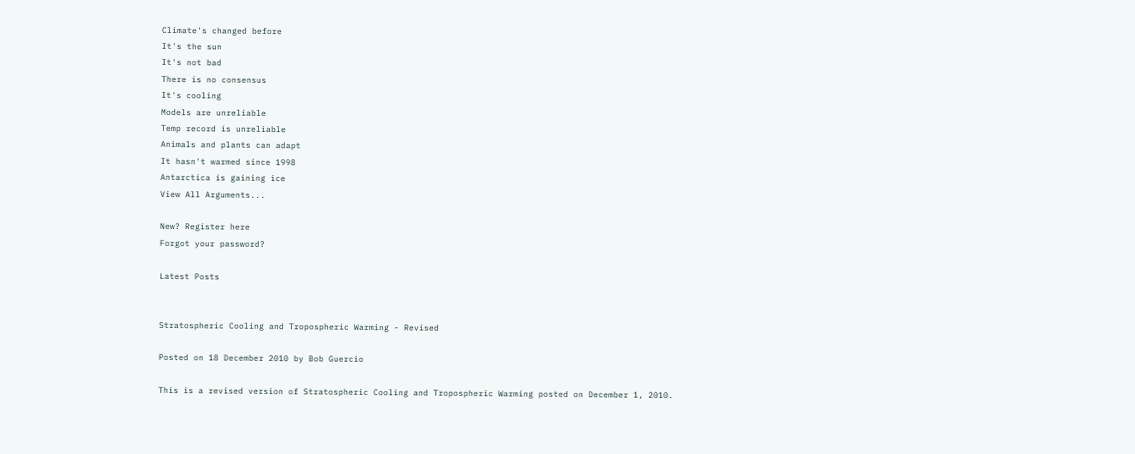Climate's changed before
It's the sun
It's not bad
There is no consensus
It's cooling
Models are unreliable
Temp record is unreliable
Animals and plants can adapt
It hasn't warmed since 1998
Antarctica is gaining ice
View All Arguments...

New? Register here
Forgot your password?

Latest Posts


Stratospheric Cooling and Tropospheric Warming - Revised

Posted on 18 December 2010 by Bob Guercio

This is a revised version of Stratospheric Cooling and Tropospheric Warming posted on December 1, 2010.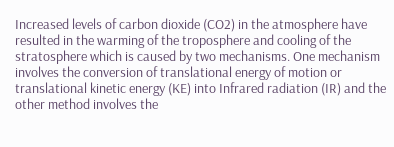Increased levels of carbon dioxide (CO2) in the atmosphere have resulted in the warming of the troposphere and cooling of the stratosphere which is caused by two mechanisms. One mechanism involves the conversion of translational energy of motion or translational kinetic energy (KE) into Infrared radiation (IR) and the other method involves the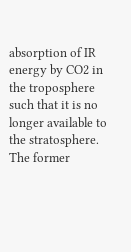absorption of IR energy by CO2 in the troposphere such that it is no longer available to the stratosphere. The former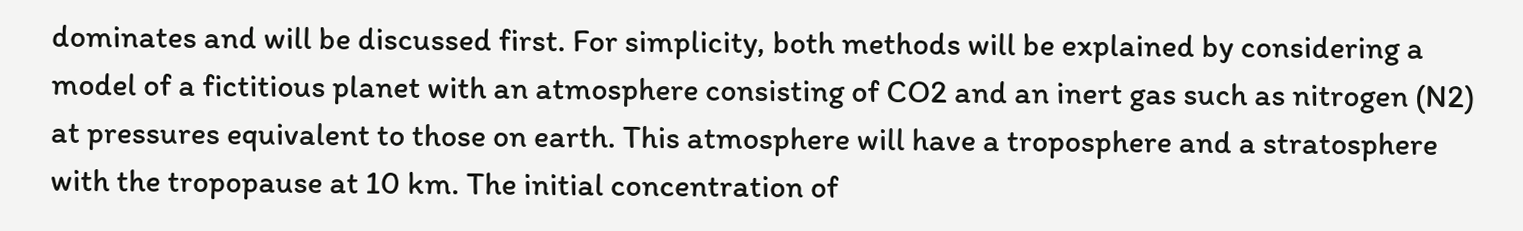dominates and will be discussed first. For simplicity, both methods will be explained by considering a model of a fictitious planet with an atmosphere consisting of CO2 and an inert gas such as nitrogen (N2) at pressures equivalent to those on earth. This atmosphere will have a troposphere and a stratosphere with the tropopause at 10 km. The initial concentration of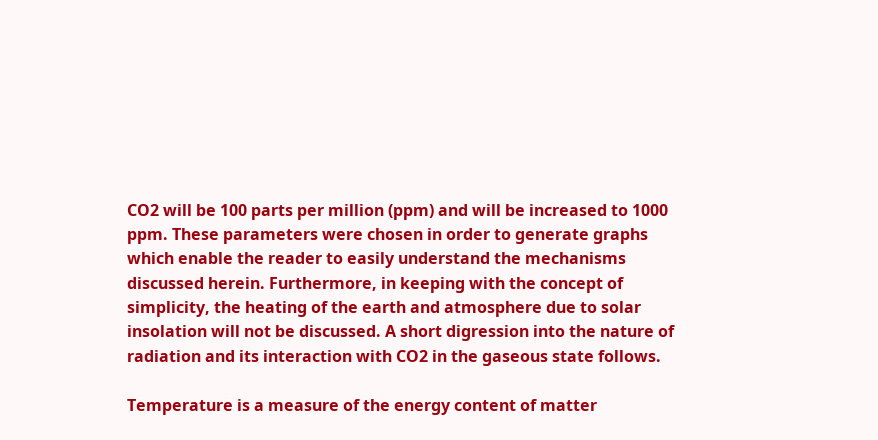CO2 will be 100 parts per million (ppm) and will be increased to 1000 ppm. These parameters were chosen in order to generate graphs which enable the reader to easily understand the mechanisms discussed herein. Furthermore, in keeping with the concept of simplicity, the heating of the earth and atmosphere due to solar insolation will not be discussed. A short digression into the nature of radiation and its interaction with CO2 in the gaseous state follows.

Temperature is a measure of the energy content of matter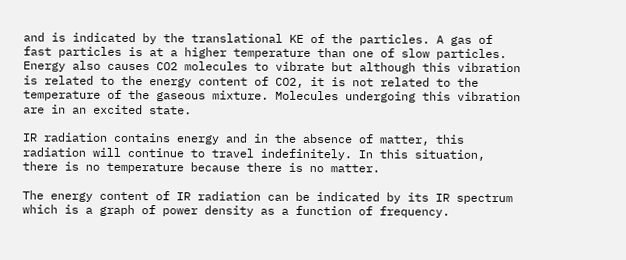and is indicated by the translational KE of the particles. A gas of fast particles is at a higher temperature than one of slow particles. Energy also causes CO2 molecules to vibrate but although this vibration is related to the energy content of CO2, it is not related to the temperature of the gaseous mixture. Molecules undergoing this vibration are in an excited state.

IR radiation contains energy and in the absence of matter, this radiation will continue to travel indefinitely. In this situation, there is no temperature because there is no matter.

The energy content of IR radiation can be indicated by its IR spectrum which is a graph of power density as a function of frequency.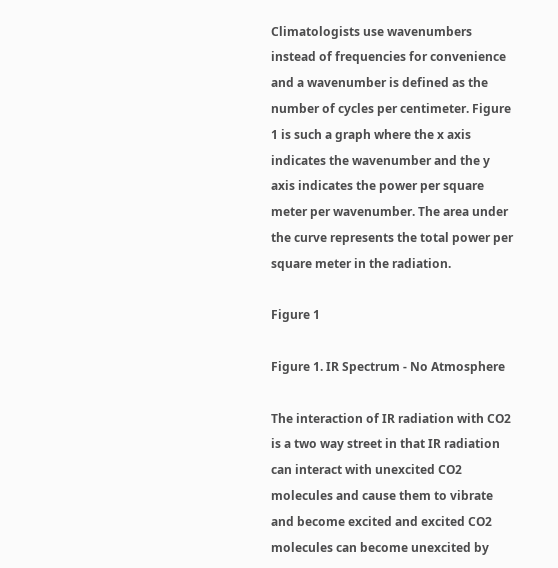Climatologists use wavenumbers instead of frequencies for convenience and a wavenumber is defined as the number of cycles per centimeter. Figure 1 is such a graph where the x axis indicates the wavenumber and the y axis indicates the power per square meter per wavenumber. The area under the curve represents the total power per square meter in the radiation.

Figure 1

Figure 1. IR Spectrum - No Atmosphere

The interaction of IR radiation with CO2 is a two way street in that IR radiation can interact with unexcited CO2 molecules and cause them to vibrate and become excited and excited CO2 molecules can become unexcited by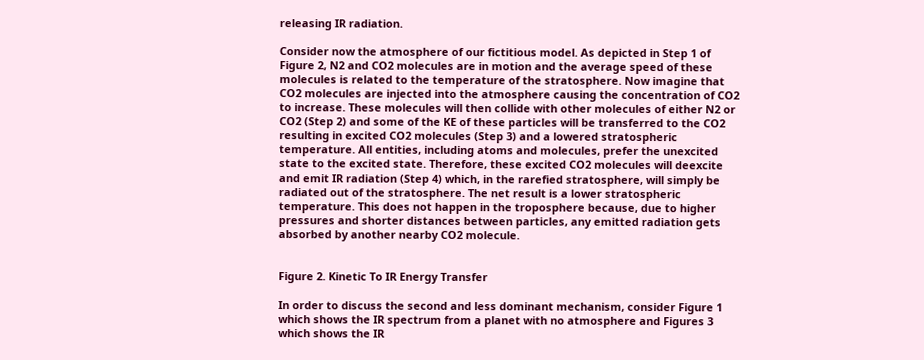releasing IR radiation.

Consider now the atmosphere of our fictitious model. As depicted in Step 1 of Figure 2, N2 and CO2 molecules are in motion and the average speed of these molecules is related to the temperature of the stratosphere. Now imagine that CO2 molecules are injected into the atmosphere causing the concentration of CO2 to increase. These molecules will then collide with other molecules of either N2 or CO2 (Step 2) and some of the KE of these particles will be transferred to the CO2 resulting in excited CO2 molecules (Step 3) and a lowered stratospheric temperature. All entities, including atoms and molecules, prefer the unexcited state to the excited state. Therefore, these excited CO2 molecules will deexcite and emit IR radiation (Step 4) which, in the rarefied stratosphere, will simply be radiated out of the stratosphere. The net result is a lower stratospheric temperature. This does not happen in the troposphere because, due to higher pressures and shorter distances between particles, any emitted radiation gets absorbed by another nearby CO2 molecule.


Figure 2. Kinetic To IR Energy Transfer

In order to discuss the second and less dominant mechanism, consider Figure 1 which shows the IR spectrum from a planet with no atmosphere and Figures 3 which shows the IR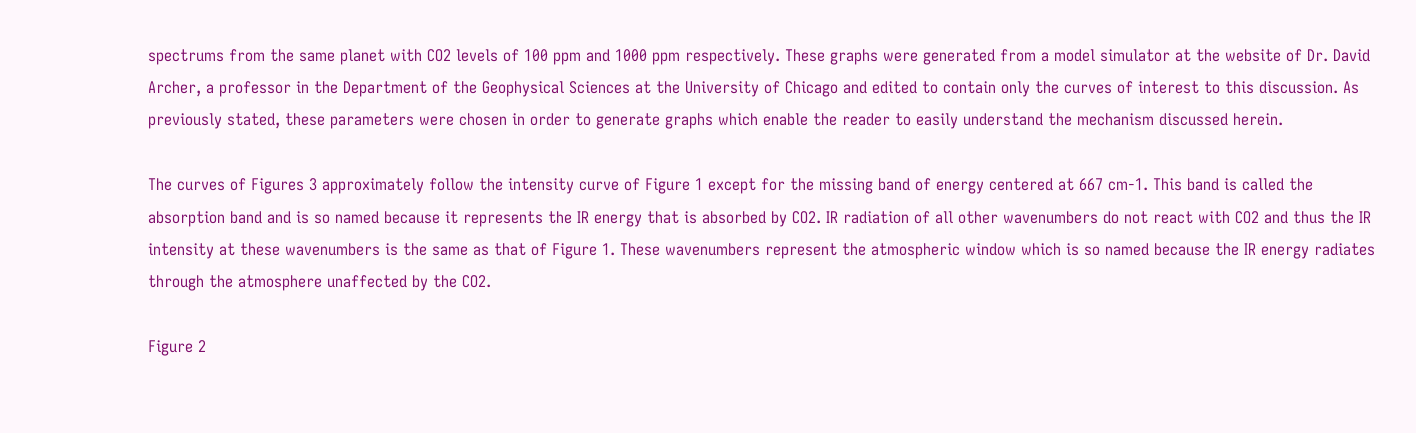spectrums from the same planet with CO2 levels of 100 ppm and 1000 ppm respectively. These graphs were generated from a model simulator at the website of Dr. David Archer, a professor in the Department of the Geophysical Sciences at the University of Chicago and edited to contain only the curves of interest to this discussion. As previously stated, these parameters were chosen in order to generate graphs which enable the reader to easily understand the mechanism discussed herein.

The curves of Figures 3 approximately follow the intensity curve of Figure 1 except for the missing band of energy centered at 667 cm-1. This band is called the absorption band and is so named because it represents the IR energy that is absorbed by CO2. IR radiation of all other wavenumbers do not react with CO2 and thus the IR intensity at these wavenumbers is the same as that of Figure 1. These wavenumbers represent the atmospheric window which is so named because the IR energy radiates through the atmosphere unaffected by the CO2.

Figure 2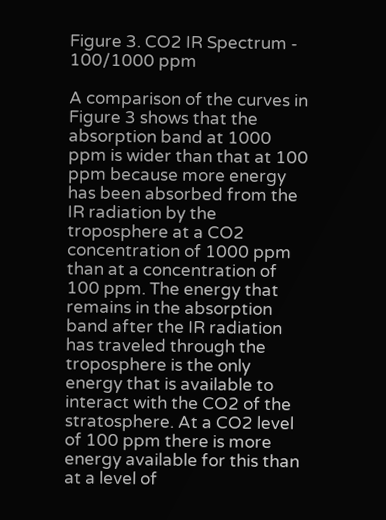Figure 3. CO2 IR Spectrum - 100/1000 ppm

A comparison of the curves in Figure 3 shows that the absorption band at 1000 ppm is wider than that at 100 ppm because more energy has been absorbed from the IR radiation by the troposphere at a CO2 concentration of 1000 ppm than at a concentration of 100 ppm. The energy that remains in the absorption band after the IR radiation has traveled through the troposphere is the only energy that is available to interact with the CO2 of the stratosphere. At a CO2 level of 100 ppm there is more energy available for this than at a level of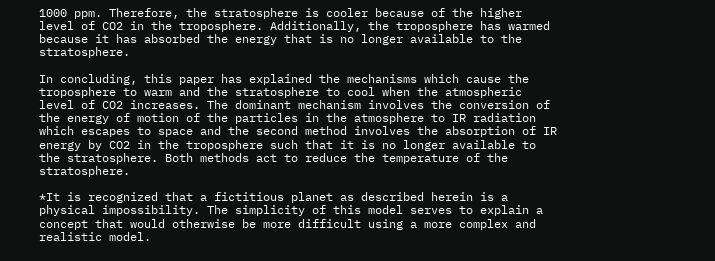1000 ppm. Therefore, the stratosphere is cooler because of the higher level of CO2 in the troposphere. Additionally, the troposphere has warmed because it has absorbed the energy that is no longer available to the stratosphere.

In concluding, this paper has explained the mechanisms which cause the troposphere to warm and the stratosphere to cool when the atmospheric level of CO2 increases. The dominant mechanism involves the conversion of the energy of motion of the particles in the atmosphere to IR radiation which escapes to space and the second method involves the absorption of IR energy by CO2 in the troposphere such that it is no longer available to the stratosphere. Both methods act to reduce the temperature of the stratosphere.

*It is recognized that a fictitious planet as described herein is a physical impossibility. The simplicity of this model serves to explain a concept that would otherwise be more difficult using a more complex and realistic model.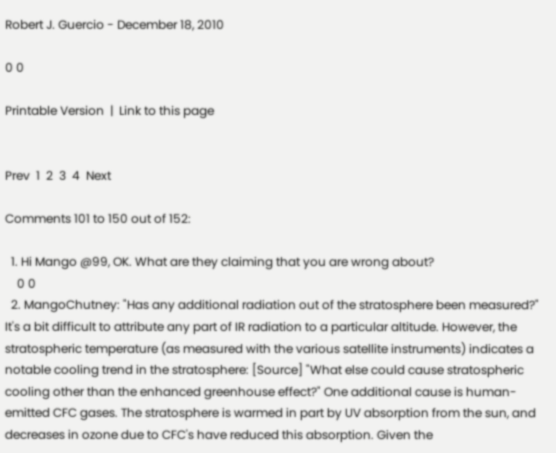Robert J. Guercio - December 18, 2010

0 0

Printable Version  |  Link to this page


Prev  1  2  3  4  Next

Comments 101 to 150 out of 152:

  1. Hi Mango @99, OK. What are they claiming that you are wrong about?
    0 0
  2. MangoChutney: "Has any additional radiation out of the stratosphere been measured?" It's a bit difficult to attribute any part of IR radiation to a particular altitude. However, the stratospheric temperature (as measured with the various satellite instruments) indicates a notable cooling trend in the stratosphere: [Source] "What else could cause stratospheric cooling other than the enhanced greenhouse effect?" One additional cause is human-emitted CFC gases. The stratosphere is warmed in part by UV absorption from the sun, and decreases in ozone due to CFC's have reduced this absorption. Given the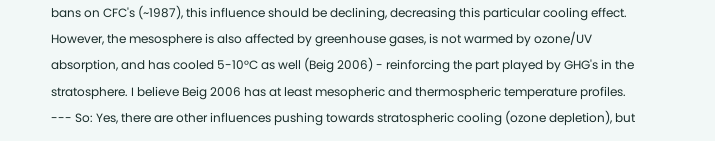bans on CFC's (~1987), this influence should be declining, decreasing this particular cooling effect. However, the mesosphere is also affected by greenhouse gases, is not warmed by ozone/UV absorption, and has cooled 5-10°C as well (Beig 2006) - reinforcing the part played by GHG's in the stratosphere. I believe Beig 2006 has at least mesopheric and thermospheric temperature profiles. --- So: Yes, there are other influences pushing towards stratospheric cooling (ozone depletion), but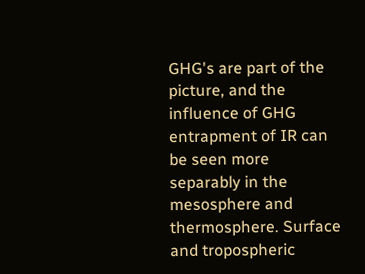GHG's are part of the picture, and the influence of GHG entrapment of IR can be seen more separably in the mesosphere and thermosphere. Surface and tropospheric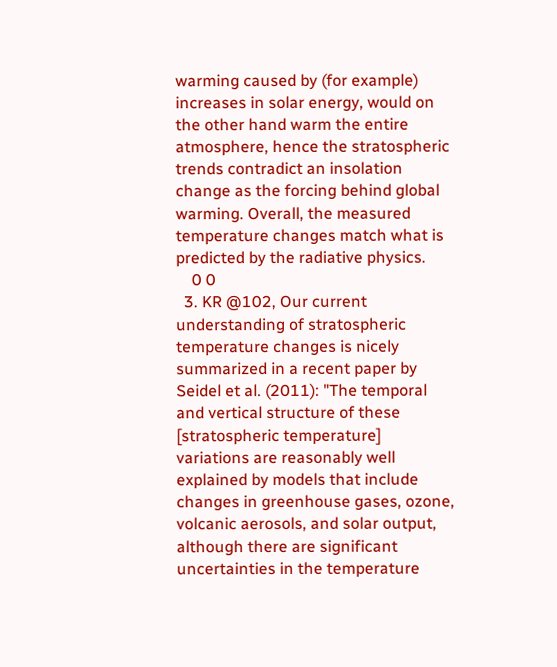warming caused by (for example) increases in solar energy, would on the other hand warm the entire atmosphere, hence the stratospheric trends contradict an insolation change as the forcing behind global warming. Overall, the measured temperature changes match what is predicted by the radiative physics.
    0 0
  3. KR @102, Our current understanding of stratospheric temperature changes is nicely summarized in a recent paper by Seidel et al. (2011): "The temporal and vertical structure of these [stratospheric temperature] variations are reasonably well explained by models that include changes in greenhouse gases, ozone, volcanic aerosols, and solar output, although there are significant uncertainties in the temperature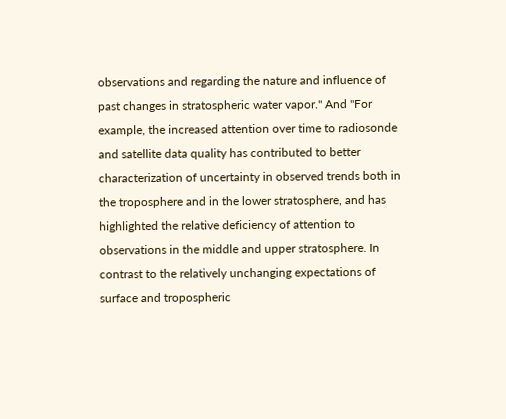observations and regarding the nature and influence of past changes in stratospheric water vapor." And "For example, the increased attention over time to radiosonde and satellite data quality has contributed to better characterization of uncertainty in observed trends both in the troposphere and in the lower stratosphere, and has highlighted the relative deficiency of attention to observations in the middle and upper stratosphere. In contrast to the relatively unchanging expectations of surface and tropospheric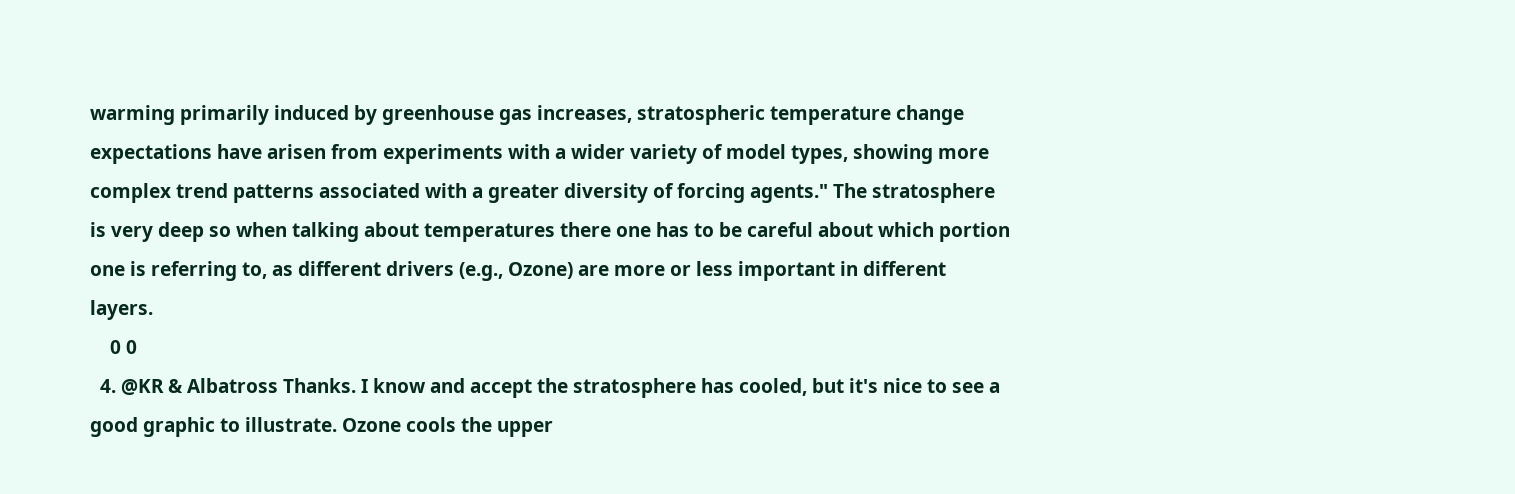warming primarily induced by greenhouse gas increases, stratospheric temperature change expectations have arisen from experiments with a wider variety of model types, showing more complex trend patterns associated with a greater diversity of forcing agents." The stratosphere is very deep so when talking about temperatures there one has to be careful about which portion one is referring to, as different drivers (e.g., Ozone) are more or less important in different layers.
    0 0
  4. @KR & Albatross Thanks. I know and accept the stratosphere has cooled, but it's nice to see a good graphic to illustrate. Ozone cools the upper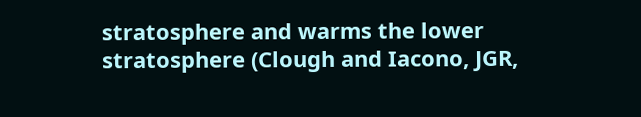stratosphere and warms the lower stratosphere (Clough and Iacono, JGR,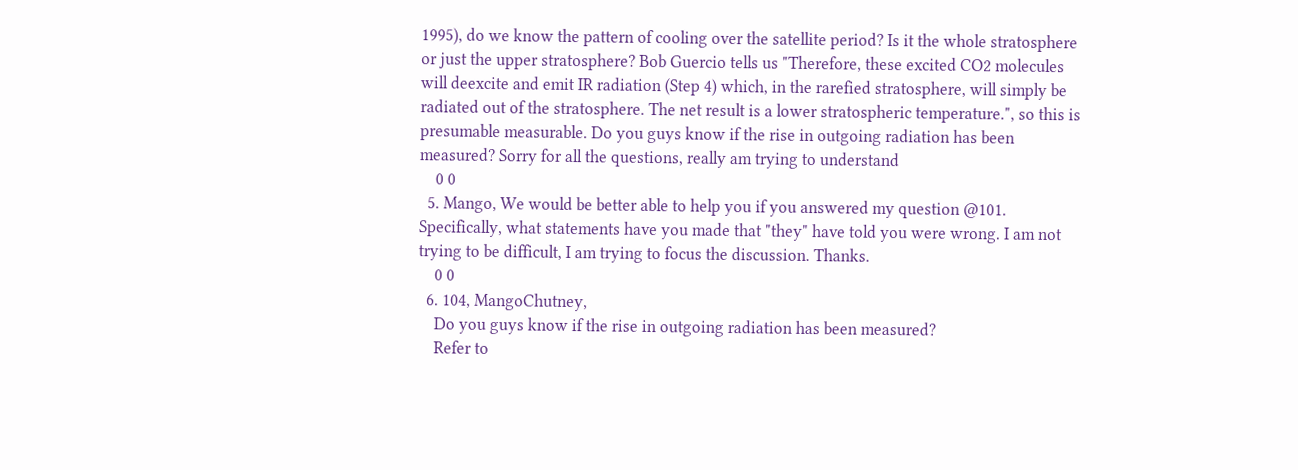1995), do we know the pattern of cooling over the satellite period? Is it the whole stratosphere or just the upper stratosphere? Bob Guercio tells us "Therefore, these excited CO2 molecules will deexcite and emit IR radiation (Step 4) which, in the rarefied stratosphere, will simply be radiated out of the stratosphere. The net result is a lower stratospheric temperature.", so this is presumable measurable. Do you guys know if the rise in outgoing radiation has been measured? Sorry for all the questions, really am trying to understand
    0 0
  5. Mango, We would be better able to help you if you answered my question @101. Specifically, what statements have you made that "they" have told you were wrong. I am not trying to be difficult, I am trying to focus the discussion. Thanks.
    0 0
  6. 104, MangoChutney,
    Do you guys know if the rise in outgoing radiation has been measured?
    Refer to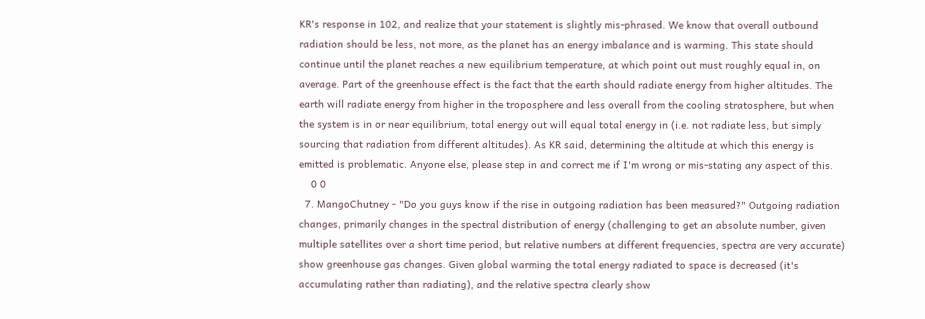KR's response in 102, and realize that your statement is slightly mis-phrased. We know that overall outbound radiation should be less, not more, as the planet has an energy imbalance and is warming. This state should continue until the planet reaches a new equilibrium temperature, at which point out must roughly equal in, on average. Part of the greenhouse effect is the fact that the earth should radiate energy from higher altitudes. The earth will radiate energy from higher in the troposphere and less overall from the cooling stratosphere, but when the system is in or near equilibrium, total energy out will equal total energy in (i.e. not radiate less, but simply sourcing that radiation from different altitudes). As KR said, determining the altitude at which this energy is emitted is problematic. Anyone else, please step in and correct me if I'm wrong or mis-stating any aspect of this.
    0 0
  7. MangoChutney - "Do you guys know if the rise in outgoing radiation has been measured?" Outgoing radiation changes, primarily changes in the spectral distribution of energy (challenging to get an absolute number, given multiple satellites over a short time period, but relative numbers at different frequencies, spectra are very accurate) show greenhouse gas changes. Given global warming the total energy radiated to space is decreased (it's accumulating rather than radiating), and the relative spectra clearly show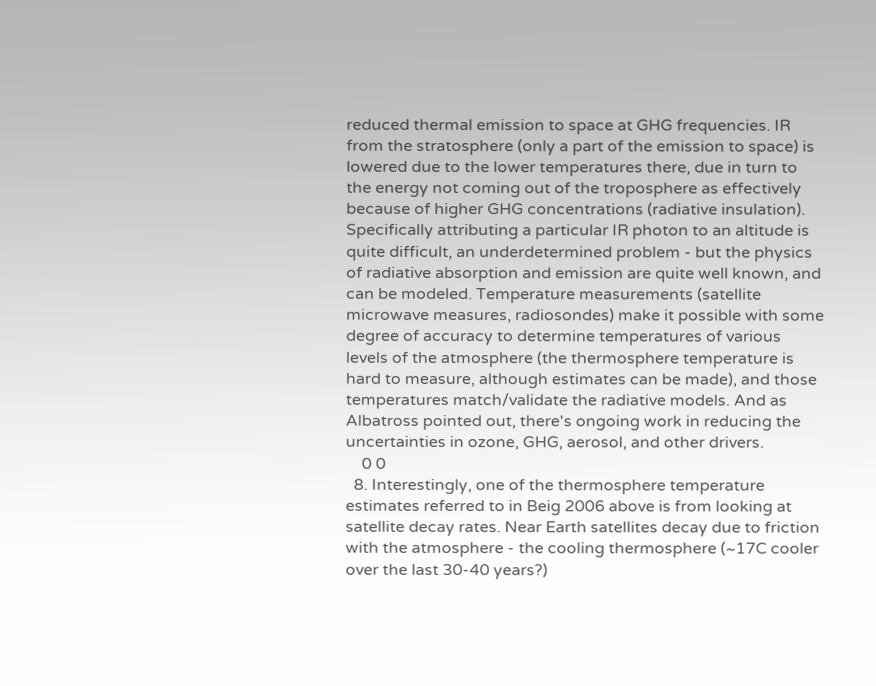reduced thermal emission to space at GHG frequencies. IR from the stratosphere (only a part of the emission to space) is lowered due to the lower temperatures there, due in turn to the energy not coming out of the troposphere as effectively because of higher GHG concentrations (radiative insulation). Specifically attributing a particular IR photon to an altitude is quite difficult, an underdetermined problem - but the physics of radiative absorption and emission are quite well known, and can be modeled. Temperature measurements (satellite microwave measures, radiosondes) make it possible with some degree of accuracy to determine temperatures of various levels of the atmosphere (the thermosphere temperature is hard to measure, although estimates can be made), and those temperatures match/validate the radiative models. And as Albatross pointed out, there's ongoing work in reducing the uncertainties in ozone, GHG, aerosol, and other drivers.
    0 0
  8. Interestingly, one of the thermosphere temperature estimates referred to in Beig 2006 above is from looking at satellite decay rates. Near Earth satellites decay due to friction with the atmosphere - the cooling thermosphere (~17C cooler over the last 30-40 years?)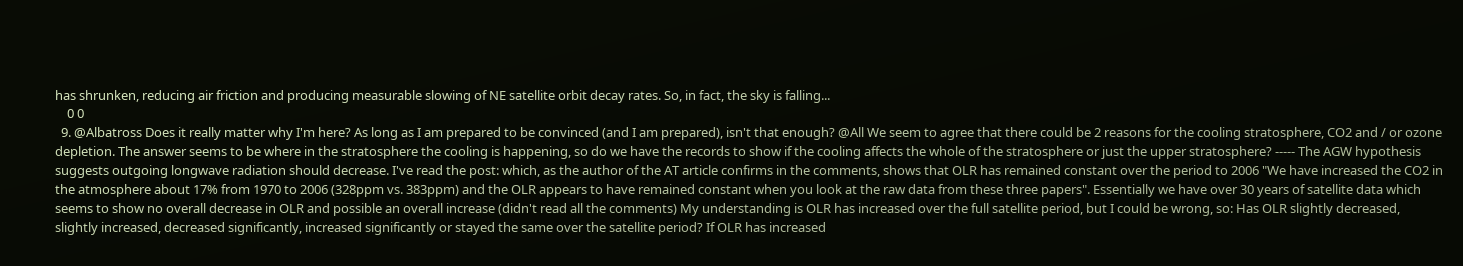has shrunken, reducing air friction and producing measurable slowing of NE satellite orbit decay rates. So, in fact, the sky is falling...
    0 0
  9. @Albatross Does it really matter why I'm here? As long as I am prepared to be convinced (and I am prepared), isn't that enough? @All We seem to agree that there could be 2 reasons for the cooling stratosphere, CO2 and / or ozone depletion. The answer seems to be where in the stratosphere the cooling is happening, so do we have the records to show if the cooling affects the whole of the stratosphere or just the upper stratosphere? ----- The AGW hypothesis suggests outgoing longwave radiation should decrease. I've read the post: which, as the author of the AT article confirms in the comments, shows that OLR has remained constant over the period to 2006 "We have increased the CO2 in the atmosphere about 17% from 1970 to 2006 (328ppm vs. 383ppm) and the OLR appears to have remained constant when you look at the raw data from these three papers". Essentially we have over 30 years of satellite data which seems to show no overall decrease in OLR and possible an overall increase (didn't read all the comments) My understanding is OLR has increased over the full satellite period, but I could be wrong, so: Has OLR slightly decreased, slightly increased, decreased significantly, increased significantly or stayed the same over the satellite period? If OLR has increased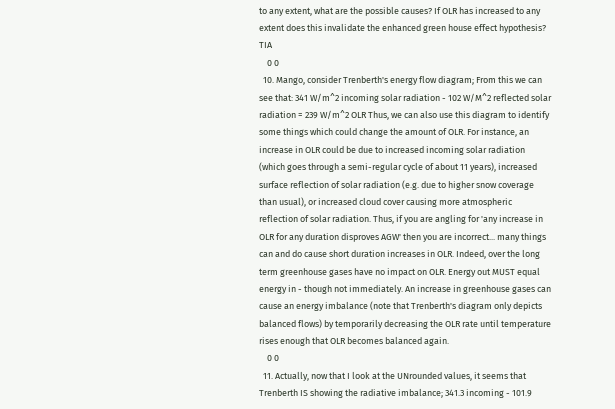to any extent, what are the possible causes? If OLR has increased to any extent does this invalidate the enhanced green house effect hypothesis? TIA
    0 0
  10. Mango, consider Trenberth's energy flow diagram; From this we can see that: 341 W/m^2 incoming solar radiation - 102 W/M^2 reflected solar radiation = 239 W/m^2 OLR Thus, we can also use this diagram to identify some things which could change the amount of OLR. For instance, an increase in OLR could be due to increased incoming solar radiation (which goes through a semi-regular cycle of about 11 years), increased surface reflection of solar radiation (e.g. due to higher snow coverage than usual), or increased cloud cover causing more atmospheric reflection of solar radiation. Thus, if you are angling for 'any increase in OLR for any duration disproves AGW' then you are incorrect... many things can and do cause short duration increases in OLR. Indeed, over the long term greenhouse gases have no impact on OLR. Energy out MUST equal energy in - though not immediately. An increase in greenhouse gases can cause an energy imbalance (note that Trenberth's diagram only depicts balanced flows) by temporarily decreasing the OLR rate until temperature rises enough that OLR becomes balanced again.
    0 0
  11. Actually, now that I look at the UNrounded values, it seems that Trenberth IS showing the radiative imbalance; 341.3 incoming - 101.9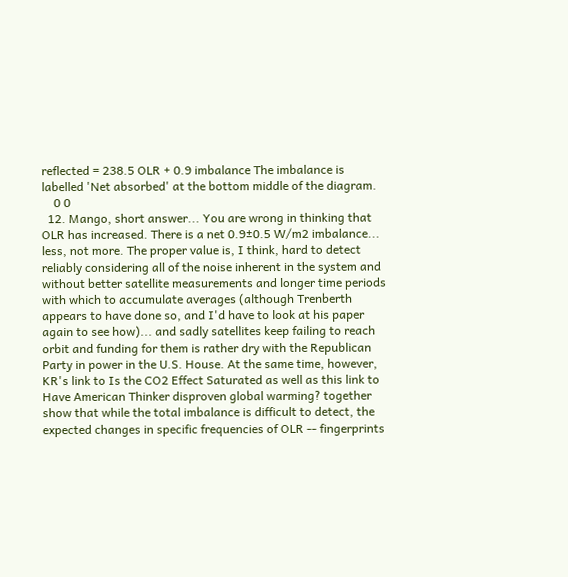reflected = 238.5 OLR + 0.9 imbalance The imbalance is labelled 'Net absorbed' at the bottom middle of the diagram.
    0 0
  12. Mango, short answer... You are wrong in thinking that OLR has increased. There is a net 0.9±0.5 W/m2 imbalance... less, not more. The proper value is, I think, hard to detect reliably considering all of the noise inherent in the system and without better satellite measurements and longer time periods with which to accumulate averages (although Trenberth appears to have done so, and I'd have to look at his paper again to see how)... and sadly satellites keep failing to reach orbit and funding for them is rather dry with the Republican Party in power in the U.S. House. At the same time, however, KR's link to Is the CO2 Effect Saturated as well as this link to Have American Thinker disproven global warming? together show that while the total imbalance is difficult to detect, the expected changes in specific frequencies of OLR -- fingerprints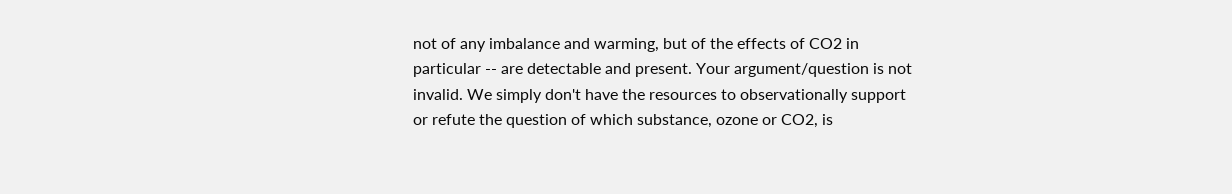not of any imbalance and warming, but of the effects of CO2 in particular -- are detectable and present. Your argument/question is not invalid. We simply don't have the resources to observationally support or refute the question of which substance, ozone or CO2, is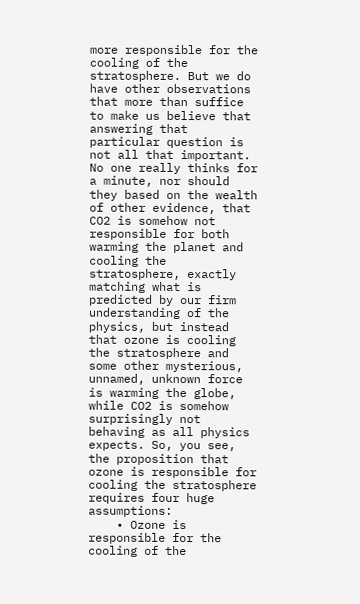more responsible for the cooling of the stratosphere. But we do have other observations that more than suffice to make us believe that answering that particular question is not all that important. No one really thinks for a minute, nor should they based on the wealth of other evidence, that CO2 is somehow not responsible for both warming the planet and cooling the stratosphere, exactly matching what is predicted by our firm understanding of the physics, but instead that ozone is cooling the stratosphere and some other mysterious, unnamed, unknown force is warming the globe, while CO2 is somehow surprisingly not behaving as all physics expects. So, you see, the proposition that ozone is responsible for cooling the stratosphere requires four huge assumptions:
    • Ozone is responsible for the cooling of the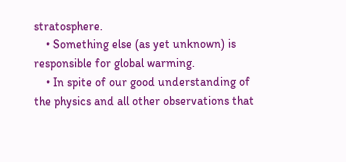stratosphere.
    • Something else (as yet unknown) is responsible for global warming.
    • In spite of our good understanding of the physics and all other observations that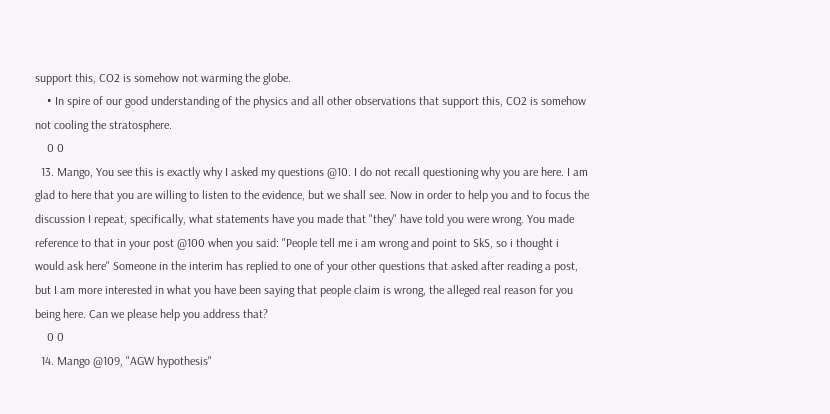support this, CO2 is somehow not warming the globe.
    • In spire of our good understanding of the physics and all other observations that support this, CO2 is somehow not cooling the stratosphere.
    0 0
  13. Mango, You see this is exactly why I asked my questions @10. I do not recall questioning why you are here. I am glad to here that you are willing to listen to the evidence, but we shall see. Now in order to help you and to focus the discussion I repeat, specifically, what statements have you made that "they" have told you were wrong. You made reference to that in your post @100 when you said: "People tell me i am wrong and point to SkS, so i thought i would ask here" Someone in the interim has replied to one of your other questions that asked after reading a post, but I am more interested in what you have been saying that people claim is wrong, the alleged real reason for you being here. Can we please help you address that?
    0 0
  14. Mango @109, "AGW hypothesis"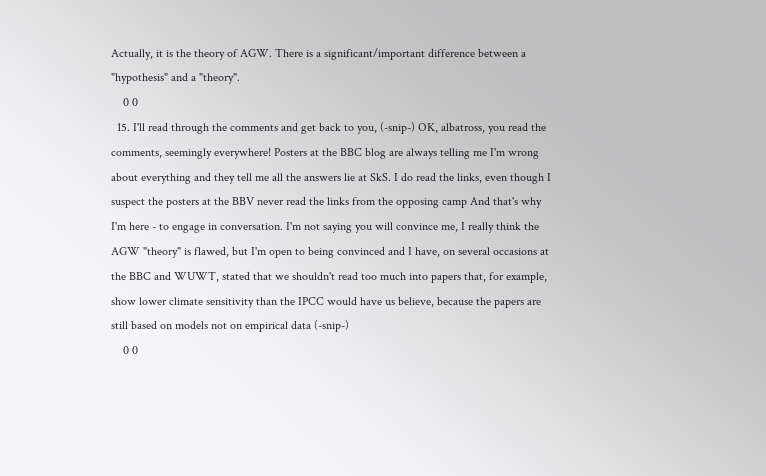Actually, it is the theory of AGW. There is a significant/important difference between a "hypothesis" and a "theory".
    0 0
  15. I'll read through the comments and get back to you, (-snip-) OK, albatross, you read the comments, seemingly everywhere! Posters at the BBC blog are always telling me I'm wrong about everything and they tell me all the answers lie at SkS. I do read the links, even though I suspect the posters at the BBV never read the links from the opposing camp And that's why I'm here - to engage in conversation. I'm not saying you will convince me, I really think the AGW "theory" is flawed, but I'm open to being convinced and I have, on several occasions at the BBC and WUWT, stated that we shouldn't read too much into papers that, for example, show lower climate sensitivity than the IPCC would have us believe, because the papers are still based on models not on empirical data (-snip-)
    0 0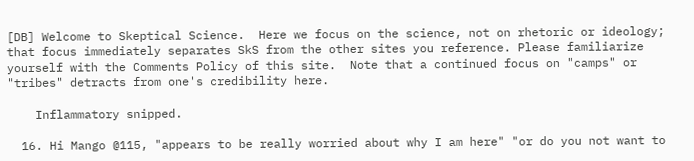[DB] Welcome to Skeptical Science.  Here we focus on the science, not on rhetoric or ideology; that focus immediately separates SkS from the other sites you reference. Please familiarize yourself with the Comments Policy of this site.  Note that a continued focus on "camps" or "tribes" detracts from one's credibility here.

    Inflammatory snipped.

  16. Hi Mango @115, "appears to be really worried about why I am here" "or do you not want to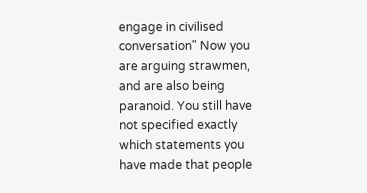engage in civilised conversation" Now you are arguing strawmen, and are also being paranoid. You still have not specified exactly which statements you have made that people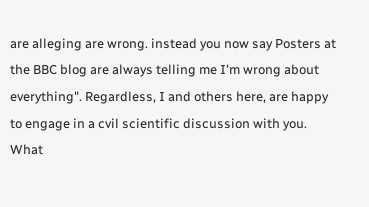are alleging are wrong. instead you now say Posters at the BBC blog are always telling me I'm wrong about everything". Regardless, I and others here, are happy to engage in a cvil scientific discussion with you. What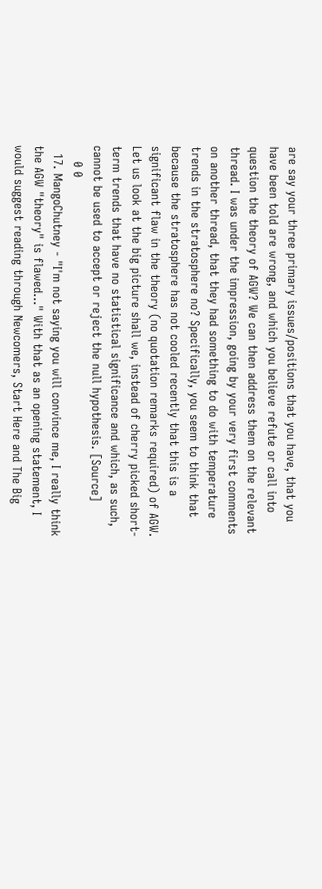are say your three primary issues/positions that you have, that you have been told are wrong, and which you believe refute or call into question the theory of AGW? We can then address them on the relevant thread. I was under the impression, going by your very first comments on another thread, that they had something to do with temperature trends in the stratosphere no? Specifically, you seem to think that because the stratosphere has not cooled recently that this is a significant flaw in the theory (no quotation remarks required) of AGW. Let us look at the big picture shall we, instead of cherry picked short-term trends that have no statistical significance and which, as such, cannot be used to accept or reject the null hypothesis. [Source]
    0 0
  17. MangoChutney - "I'm not saying you will convince me, I really think the AGW "theory" is flawed..." With that as an opening statement, I would suggest reading through Newcomers, Start Here and The Big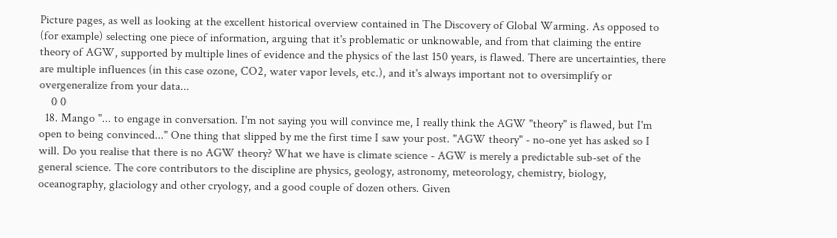Picture pages, as well as looking at the excellent historical overview contained in The Discovery of Global Warming. As opposed to (for example) selecting one piece of information, arguing that it's problematic or unknowable, and from that claiming the entire theory of AGW, supported by multiple lines of evidence and the physics of the last 150 years, is flawed. There are uncertainties, there are multiple influences (in this case ozone, CO2, water vapor levels, etc.), and it's always important not to oversimplify or overgeneralize from your data...
    0 0
  18. Mango "... to engage in conversation. I'm not saying you will convince me, I really think the AGW "theory" is flawed, but I'm open to being convinced..." One thing that slipped by me the first time I saw your post. "AGW theory" - no-one yet has asked so I will. Do you realise that there is no AGW theory? What we have is climate science - AGW is merely a predictable sub-set of the general science. The core contributors to the discipline are physics, geology, astronomy, meteorology, chemistry, biology, oceanography, glaciology and other cryology, and a good couple of dozen others. Given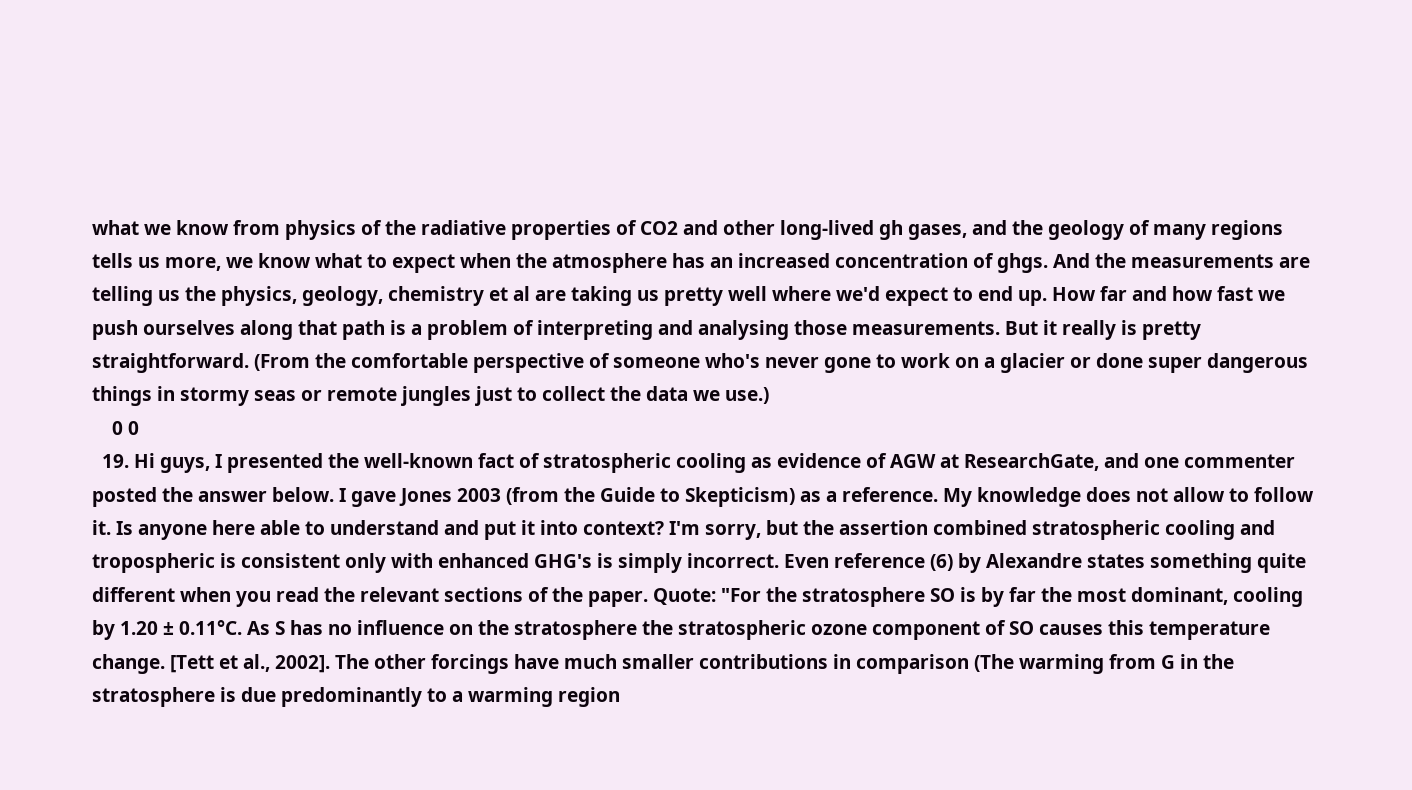what we know from physics of the radiative properties of CO2 and other long-lived gh gases, and the geology of many regions tells us more, we know what to expect when the atmosphere has an increased concentration of ghgs. And the measurements are telling us the physics, geology, chemistry et al are taking us pretty well where we'd expect to end up. How far and how fast we push ourselves along that path is a problem of interpreting and analysing those measurements. But it really is pretty straightforward. (From the comfortable perspective of someone who's never gone to work on a glacier or done super dangerous things in stormy seas or remote jungles just to collect the data we use.)
    0 0
  19. Hi guys, I presented the well-known fact of stratospheric cooling as evidence of AGW at ResearchGate, and one commenter posted the answer below. I gave Jones 2003 (from the Guide to Skepticism) as a reference. My knowledge does not allow to follow it. Is anyone here able to understand and put it into context? I'm sorry, but the assertion combined stratospheric cooling and tropospheric is consistent only with enhanced GHG's is simply incorrect. Even reference (6) by Alexandre states something quite different when you read the relevant sections of the paper. Quote: "For the stratosphere SO is by far the most dominant, cooling by 1.20 ± 0.11°C. As S has no influence on the stratosphere the stratospheric ozone component of SO causes this temperature change. [Tett et al., 2002]. The other forcings have much smaller contributions in comparison (The warming from G in the stratosphere is due predominantly to a warming region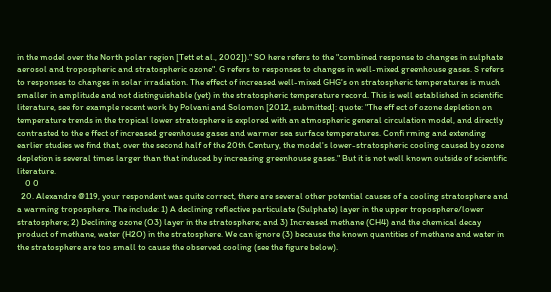in the model over the North polar region [Tett et al., 2002])." SO here refers to the "combined response to changes in sulphate aerosol and tropospheric and stratospheric ozone". G refers to responses to changes in well-mixed greenhouse gases. S refers to responses to changes in solar irradiation. The effect of increased well-mixed GHG's on stratospheric temperatures is much smaller in amplitude and not distinguishable (yet) in the stratospheric temperature record. This is well established in scientific literature, see for example recent work by Polvani and Solomon [2012, submitted]: quote: "The eff ect of ozone depletion on temperature trends in the tropical lower stratosphere is explored with an atmospheric general circulation model, and directly contrasted to the e ffect of increased greenhouse gases and warmer sea surface temperatures. Confi rming and extending earlier studies we find that, over the second half of the 20th Century, the model's lower-stratospheric cooling caused by ozone depletion is several times larger than that induced by increasing greenhouse gases." But it is not well known outside of scientific literature.
    0 0
  20. Alexandre @119, your respondent was quite correct, there are several other potential causes of a cooling stratosphere and a warming troposphere. The include: 1) A declining reflective particulate (Sulphate) layer in the upper troposphere/lower stratosphere; 2) Declining ozone (O3) layer in the stratosphere; and 3) Increased methane (CH4) and the chemical decay product of methane, water (H2O) in the stratosphere. We can ignore (3) because the known quantities of methane and water in the stratosphere are too small to cause the observed cooling (see the figure below).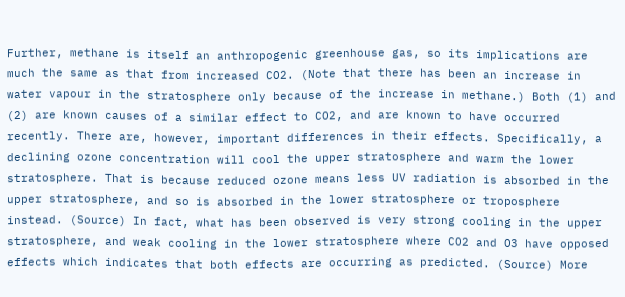Further, methane is itself an anthropogenic greenhouse gas, so its implications are much the same as that from increased CO2. (Note that there has been an increase in water vapour in the stratosphere only because of the increase in methane.) Both (1) and (2) are known causes of a similar effect to CO2, and are known to have occurred recently. There are, however, important differences in their effects. Specifically, a declining ozone concentration will cool the upper stratosphere and warm the lower stratosphere. That is because reduced ozone means less UV radiation is absorbed in the upper stratosphere, and so is absorbed in the lower stratosphere or troposphere instead. (Source) In fact, what has been observed is very strong cooling in the upper stratosphere, and weak cooling in the lower stratosphere where CO2 and O3 have opposed effects which indicates that both effects are occurring as predicted. (Source) More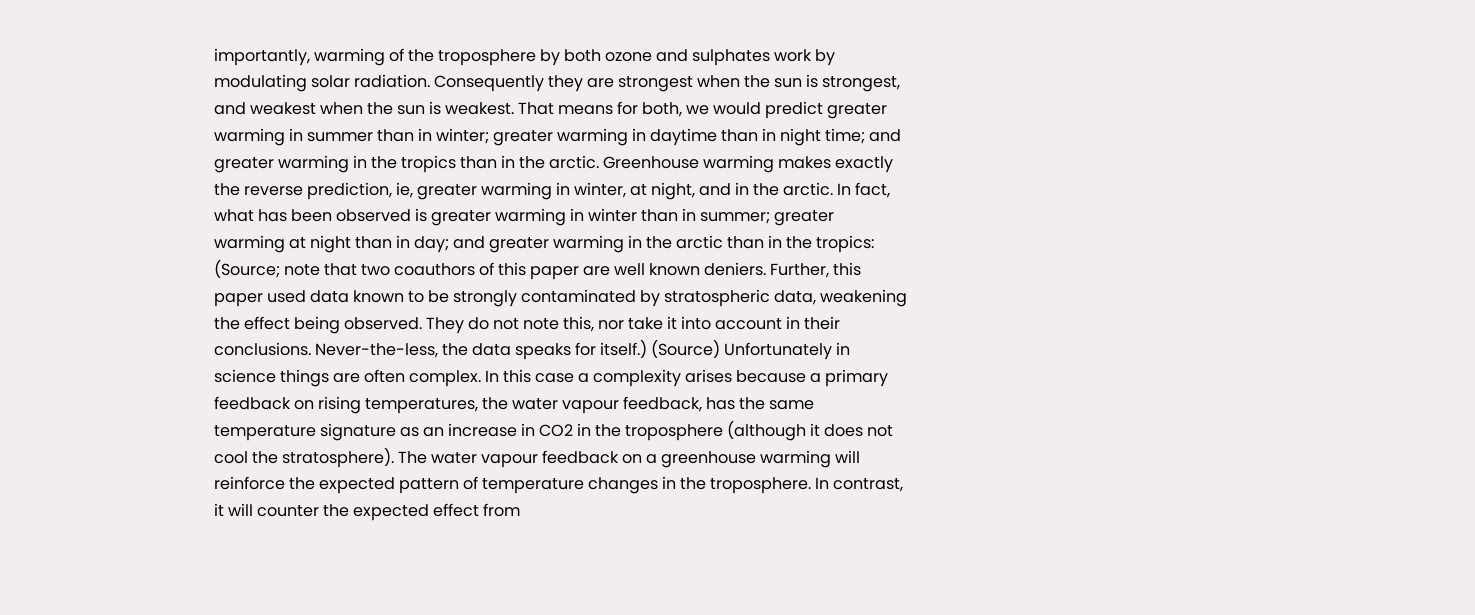importantly, warming of the troposphere by both ozone and sulphates work by modulating solar radiation. Consequently they are strongest when the sun is strongest, and weakest when the sun is weakest. That means for both, we would predict greater warming in summer than in winter; greater warming in daytime than in night time; and greater warming in the tropics than in the arctic. Greenhouse warming makes exactly the reverse prediction, ie, greater warming in winter, at night, and in the arctic. In fact, what has been observed is greater warming in winter than in summer; greater warming at night than in day; and greater warming in the arctic than in the tropics: (Source; note that two coauthors of this paper are well known deniers. Further, this paper used data known to be strongly contaminated by stratospheric data, weakening the effect being observed. They do not note this, nor take it into account in their conclusions. Never-the-less, the data speaks for itself.) (Source) Unfortunately in science things are often complex. In this case a complexity arises because a primary feedback on rising temperatures, the water vapour feedback, has the same temperature signature as an increase in CO2 in the troposphere (although it does not cool the stratosphere). The water vapour feedback on a greenhouse warming will reinforce the expected pattern of temperature changes in the troposphere. In contrast, it will counter the expected effect from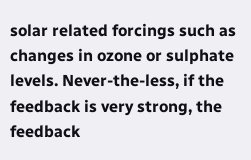solar related forcings such as changes in ozone or sulphate levels. Never-the-less, if the feedback is very strong, the feedback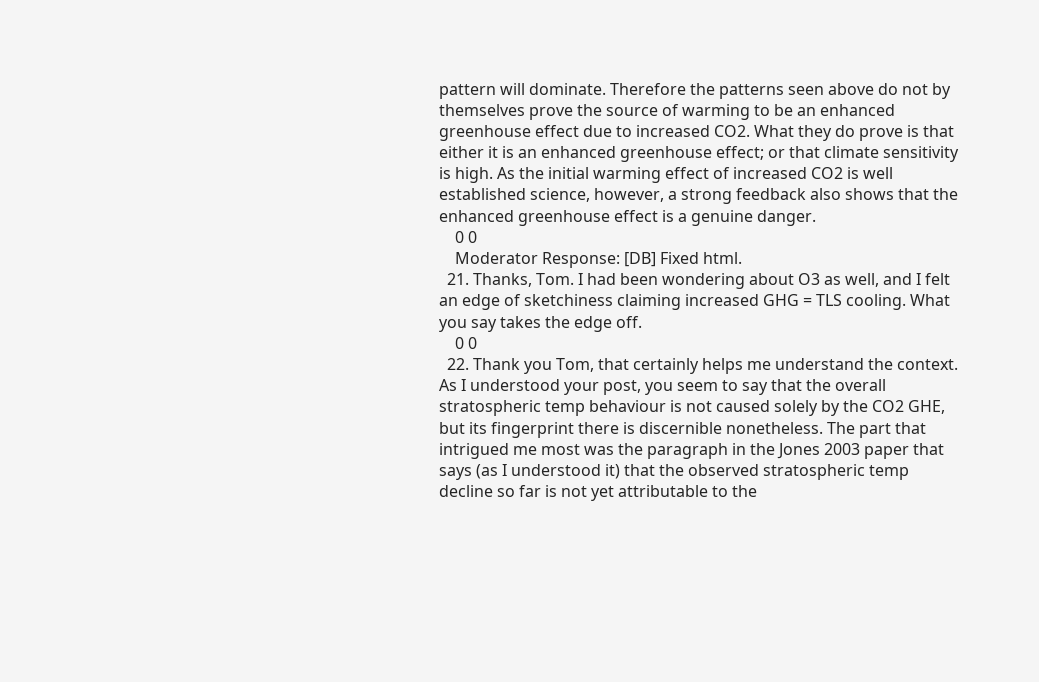pattern will dominate. Therefore the patterns seen above do not by themselves prove the source of warming to be an enhanced greenhouse effect due to increased CO2. What they do prove is that either it is an enhanced greenhouse effect; or that climate sensitivity is high. As the initial warming effect of increased CO2 is well established science, however, a strong feedback also shows that the enhanced greenhouse effect is a genuine danger.
    0 0
    Moderator Response: [DB] Fixed html.
  21. Thanks, Tom. I had been wondering about O3 as well, and I felt an edge of sketchiness claiming increased GHG = TLS cooling. What you say takes the edge off.
    0 0
  22. Thank you Tom, that certainly helps me understand the context. As I understood your post, you seem to say that the overall stratospheric temp behaviour is not caused solely by the CO2 GHE, but its fingerprint there is discernible nonetheless. The part that intrigued me most was the paragraph in the Jones 2003 paper that says (as I understood it) that the observed stratospheric temp decline so far is not yet attributable to the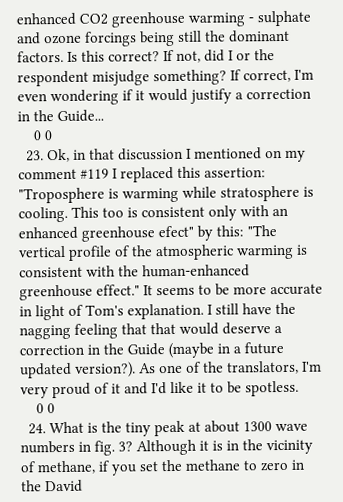enhanced CO2 greenhouse warming - sulphate and ozone forcings being still the dominant factors. Is this correct? If not, did I or the respondent misjudge something? If correct, I'm even wondering if it would justify a correction in the Guide...
    0 0
  23. Ok, in that discussion I mentioned on my comment #119 I replaced this assertion: "Troposphere is warming while stratosphere is cooling. This too is consistent only with an enhanced greenhouse efect" by this: "The vertical profile of the atmospheric warming is consistent with the human-enhanced greenhouse effect." It seems to be more accurate in light of Tom's explanation. I still have the nagging feeling that that would deserve a correction in the Guide (maybe in a future updated version?). As one of the translators, I'm very proud of it and I'd like it to be spotless.
    0 0
  24. What is the tiny peak at about 1300 wave numbers in fig. 3? Although it is in the vicinity of methane, if you set the methane to zero in the David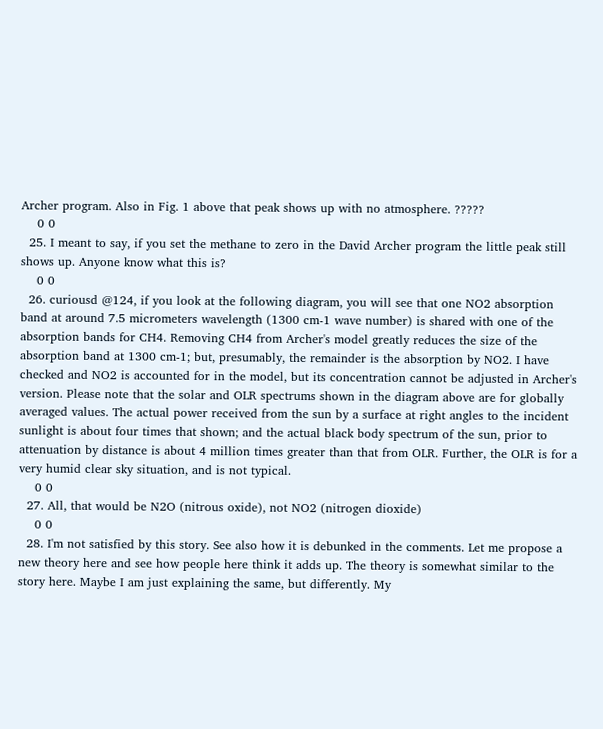Archer program. Also in Fig. 1 above that peak shows up with no atmosphere. ?????
    0 0
  25. I meant to say, if you set the methane to zero in the David Archer program the little peak still shows up. Anyone know what this is?
    0 0
  26. curiousd @124, if you look at the following diagram, you will see that one NO2 absorption band at around 7.5 micrometers wavelength (1300 cm-1 wave number) is shared with one of the absorption bands for CH4. Removing CH4 from Archer's model greatly reduces the size of the absorption band at 1300 cm-1; but, presumably, the remainder is the absorption by NO2. I have checked and NO2 is accounted for in the model, but its concentration cannot be adjusted in Archer's version. Please note that the solar and OLR spectrums shown in the diagram above are for globally averaged values. The actual power received from the sun by a surface at right angles to the incident sunlight is about four times that shown; and the actual black body spectrum of the sun, prior to attenuation by distance is about 4 million times greater than that from OLR. Further, the OLR is for a very humid clear sky situation, and is not typical.
    0 0
  27. All, that would be N2O (nitrous oxide), not NO2 (nitrogen dioxide)
    0 0
  28. I'm not satisfied by this story. See also how it is debunked in the comments. Let me propose a new theory here and see how people here think it adds up. The theory is somewhat similar to the story here. Maybe I am just explaining the same, but differently. My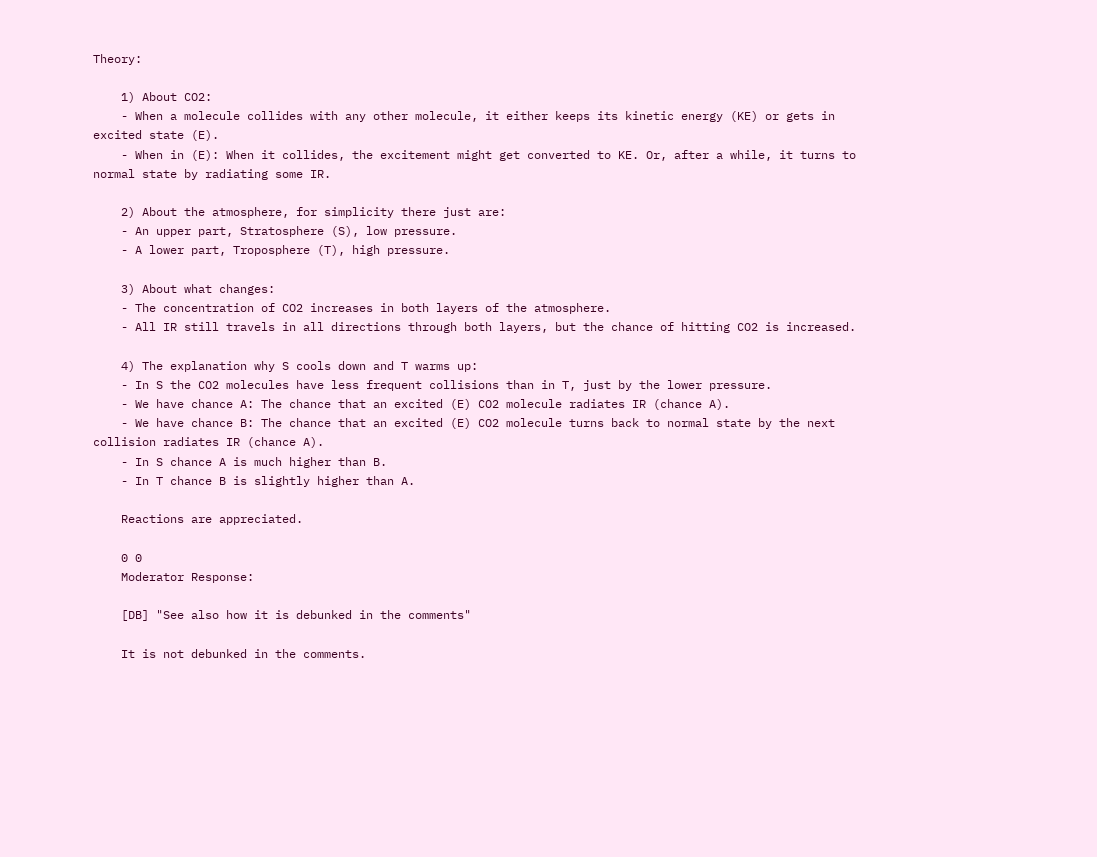Theory:

    1) About CO2:
    - When a molecule collides with any other molecule, it either keeps its kinetic energy (KE) or gets in excited state (E).
    - When in (E): When it collides, the excitement might get converted to KE. Or, after a while, it turns to normal state by radiating some IR.

    2) About the atmosphere, for simplicity there just are:
    - An upper part, Stratosphere (S), low pressure.
    - A lower part, Troposphere (T), high pressure.

    3) About what changes:
    - The concentration of CO2 increases in both layers of the atmosphere.
    - All IR still travels in all directions through both layers, but the chance of hitting CO2 is increased.

    4) The explanation why S cools down and T warms up:
    - In S the CO2 molecules have less frequent collisions than in T, just by the lower pressure.
    - We have chance A: The chance that an excited (E) CO2 molecule radiates IR (chance A).
    - We have chance B: The chance that an excited (E) CO2 molecule turns back to normal state by the next collision radiates IR (chance A).
    - In S chance A is much higher than B.
    - In T chance B is slightly higher than A.

    Reactions are appreciated.

    0 0
    Moderator Response:

    [DB] "See also how it is debunked in the comments"

    It is not debunked in the comments.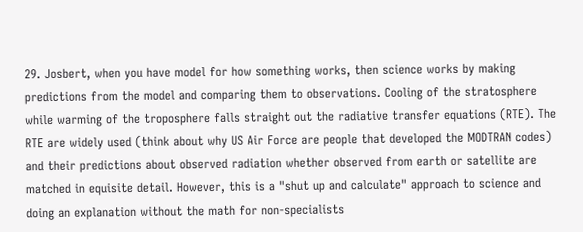29. Josbert, when you have model for how something works, then science works by making predictions from the model and comparing them to observations. Cooling of the stratosphere while warming of the troposphere falls straight out the radiative transfer equations (RTE). The RTE are widely used (think about why US Air Force are people that developed the MODTRAN codes) and their predictions about observed radiation whether observed from earth or satellite are matched in equisite detail. However, this is a "shut up and calculate" approach to science and doing an explanation without the math for non-specialists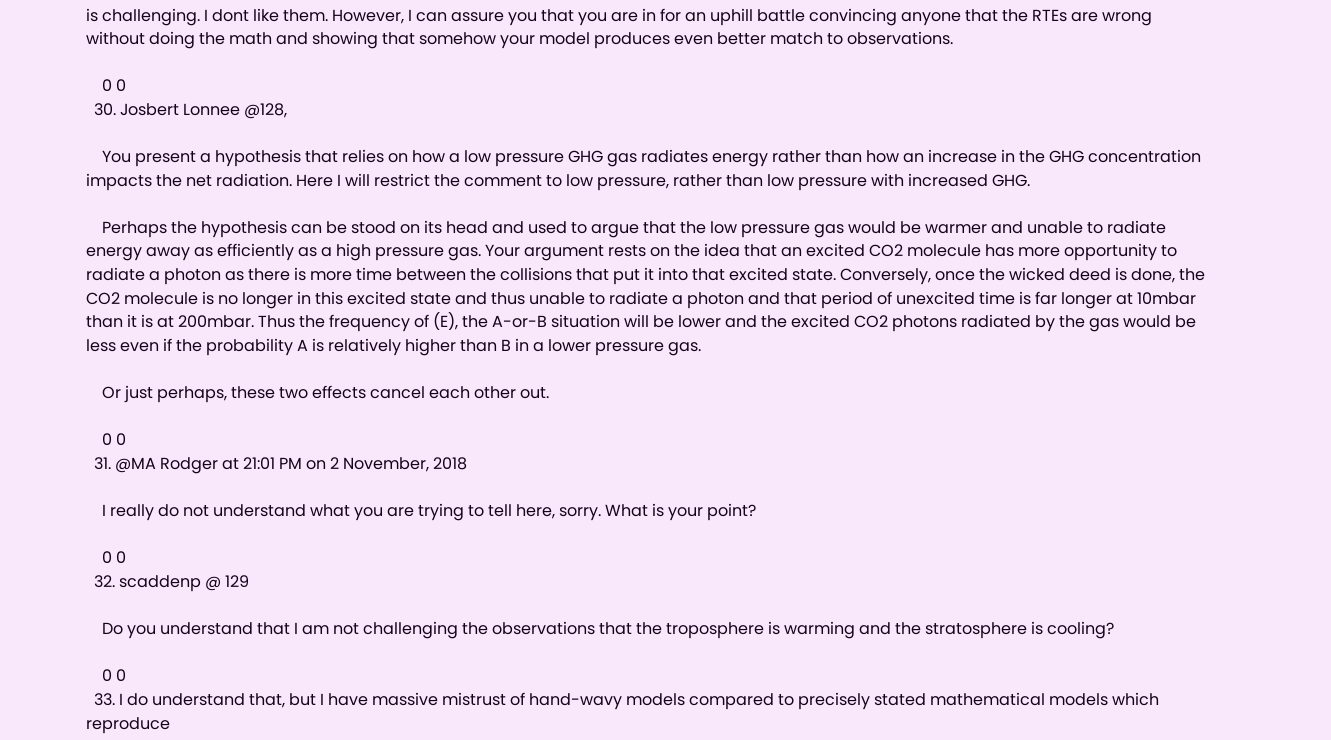is challenging. I dont like them. However, I can assure you that you are in for an uphill battle convincing anyone that the RTEs are wrong without doing the math and showing that somehow your model produces even better match to observations.

    0 0
  30. Josbert Lonnee @128,

    You present a hypothesis that relies on how a low pressure GHG gas radiates energy rather than how an increase in the GHG concentration impacts the net radiation. Here I will restrict the comment to low pressure, rather than low pressure with increased GHG.

    Perhaps the hypothesis can be stood on its head and used to argue that the low pressure gas would be warmer and unable to radiate energy away as efficiently as a high pressure gas. Your argument rests on the idea that an excited CO2 molecule has more opportunity to radiate a photon as there is more time between the collisions that put it into that excited state. Conversely, once the wicked deed is done, the CO2 molecule is no longer in this excited state and thus unable to radiate a photon and that period of unexcited time is far longer at 10mbar than it is at 200mbar. Thus the frequency of (E), the A-or-B situation will be lower and the excited CO2 photons radiated by the gas would be less even if the probability A is relatively higher than B in a lower pressure gas.

    Or just perhaps, these two effects cancel each other out.

    0 0
  31. @MA Rodger at 21:01 PM on 2 November, 2018

    I really do not understand what you are trying to tell here, sorry. What is your point?

    0 0
  32. scaddenp @ 129

    Do you understand that I am not challenging the observations that the troposphere is warming and the stratosphere is cooling?

    0 0
  33. I do understand that, but I have massive mistrust of hand-wavy models compared to precisely stated mathematical models which reproduce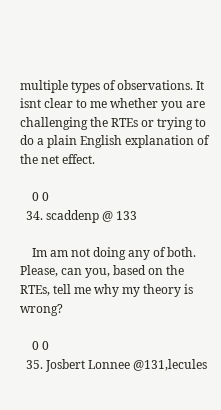multiple types of observations. It isnt clear to me whether you are challenging the RTEs or trying to do a plain English explanation of the net effect.

    0 0
  34. scaddenp @ 133

    Im am not doing any of both. Please, can you, based on the RTEs, tell me why my theory is wrong?

    0 0
  35. Josbert Lonnee @131,lecules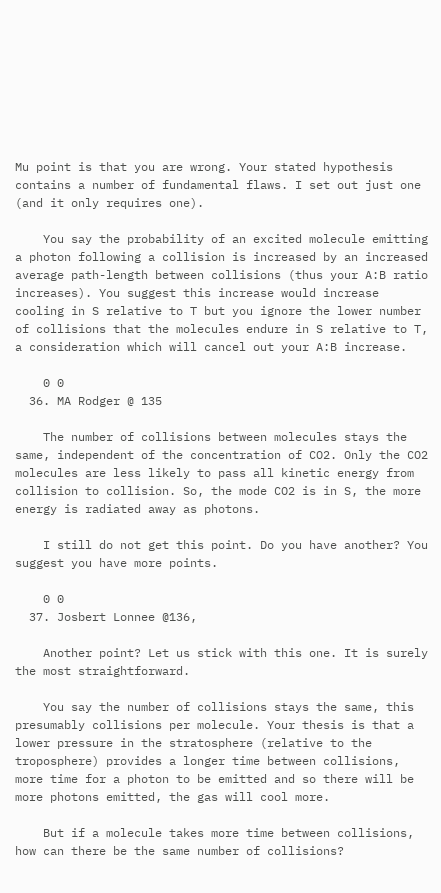Mu point is that you are wrong. Your stated hypothesis contains a number of fundamental flaws. I set out just one (and it only requires one).

    You say the probability of an excited molecule emitting a photon following a collision is increased by an increased average path-length between collisions (thus your A:B ratio increases). You suggest this increase would increase cooling in S relative to T but you ignore the lower number of collisions that the molecules endure in S relative to T, a consideration which will cancel out your A:B increase.

    0 0
  36. MA Rodger @ 135

    The number of collisions between molecules stays the same, independent of the concentration of CO2. Only the CO2 molecules are less likely to pass all kinetic energy from collision to collision. So, the mode CO2 is in S, the more energy is radiated away as photons.

    I still do not get this point. Do you have another? You suggest you have more points.

    0 0
  37. Josbert Lonnee @136,

    Another point? Let us stick with this one. It is surely the most straightforward.

    You say the number of collisions stays the same, this presumably collisions per molecule. Your thesis is that a lower pressure in the stratosphere (relative to the troposphere) provides a longer time between collisions, more time for a photon to be emitted and so there will be more photons emitted, the gas will cool more.

    But if a molecule takes more time between collisions, how can there be the same number of collisions?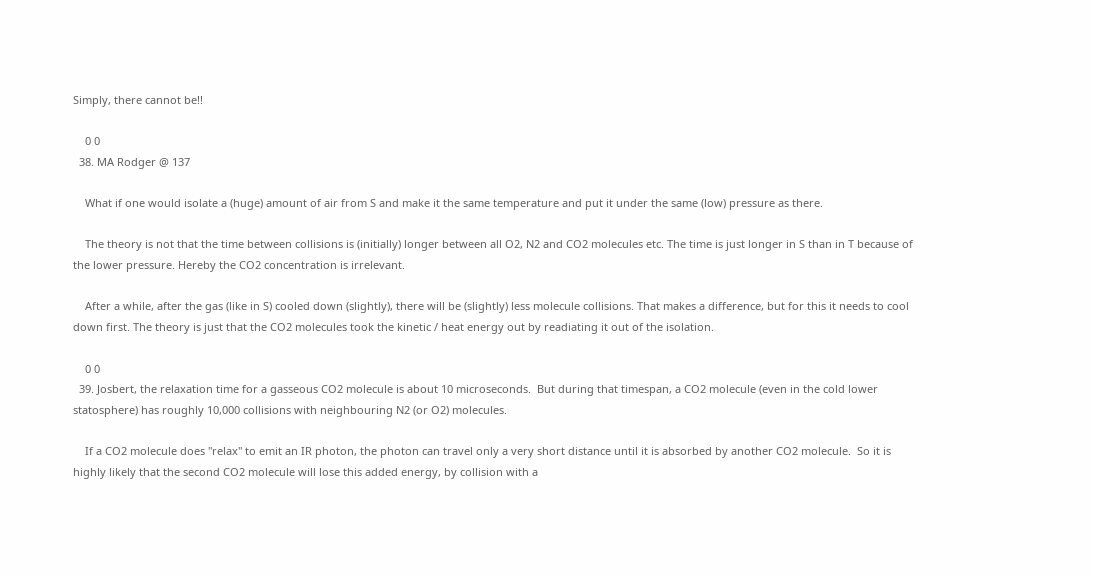Simply, there cannot be!!

    0 0
  38. MA Rodger @ 137

    What if one would isolate a (huge) amount of air from S and make it the same temperature and put it under the same (low) pressure as there.

    The theory is not that the time between collisions is (initially) longer between all O2, N2 and CO2 molecules etc. The time is just longer in S than in T because of the lower pressure. Hereby the CO2 concentration is irrelevant.

    After a while, after the gas (like in S) cooled down (slightly), there will be (slightly) less molecule collisions. That makes a difference, but for this it needs to cool down first. The theory is just that the CO2 molecules took the kinetic / heat energy out by readiating it out of the isolation.

    0 0
  39. Josbert, the relaxation time for a gasseous CO2 molecule is about 10 microseconds.  But during that timespan, a CO2 molecule (even in the cold lower statosphere) has roughly 10,000 collisions with neighbouring N2 (or O2) molecules.

    If a CO2 molecule does "relax" to emit an IR photon, the photon can travel only a very short distance until it is absorbed by another CO2 molecule.  So it is highly likely that the second CO2 molecule will lose this added energy, by collision with a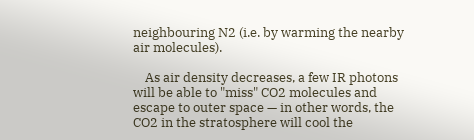neighbouring N2 (i.e. by warming the nearby air molecules).

    As air density decreases, a few IR photons will be able to "miss" CO2 molecules and escape to outer space — in other words, the CO2 in the stratosphere will cool the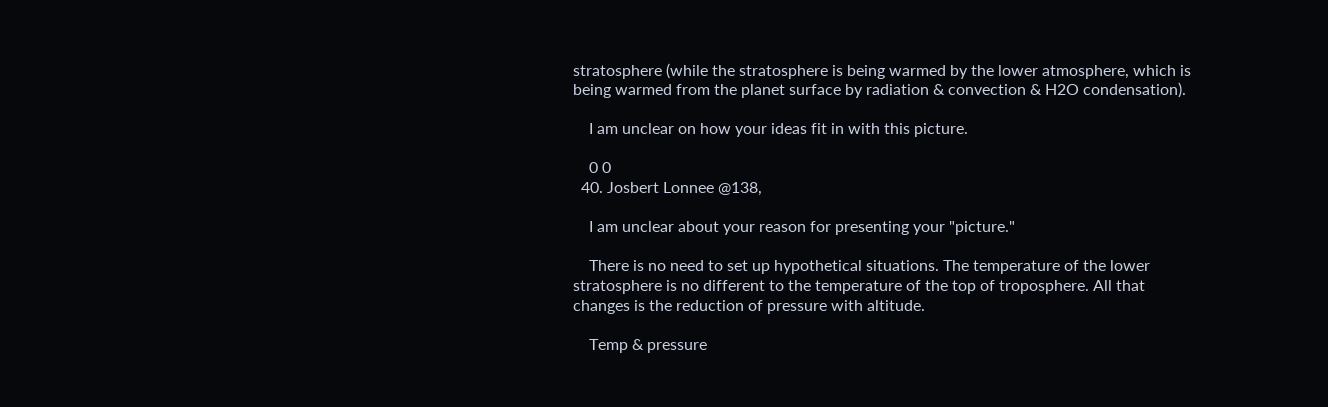stratosphere (while the stratosphere is being warmed by the lower atmosphere, which is being warmed from the planet surface by radiation & convection & H2O condensation).

    I am unclear on how your ideas fit in with this picture.

    0 0
  40. Josbert Lonnee @138,

    I am unclear about your reason for presenting your "picture."

    There is no need to set up hypothetical situations. The temperature of the lower stratosphere is no different to the temperature of the top of troposphere. All that changes is the reduction of pressure with altitude.

    Temp & pressure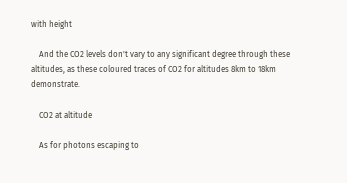with height

    And the CO2 levels don't vary to any significant degree through these altitudes, as these coloured traces of CO2 for altitudes 8km to 18km demonstrate.

    CO2 at altitude

    As for photons escaping to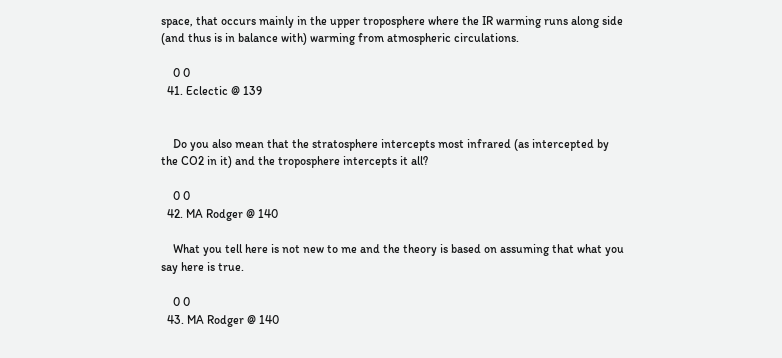space, that occurs mainly in the upper troposphere where the IR warming runs along side (and thus is in balance with) warming from atmospheric circulations.

    0 0
  41. Eclectic @ 139


    Do you also mean that the stratosphere intercepts most infrared (as intercepted by the CO2 in it) and the troposphere intercepts it all?

    0 0
  42. MA Rodger @ 140

    What you tell here is not new to me and the theory is based on assuming that what you say here is true.

    0 0
  43. MA Rodger @ 140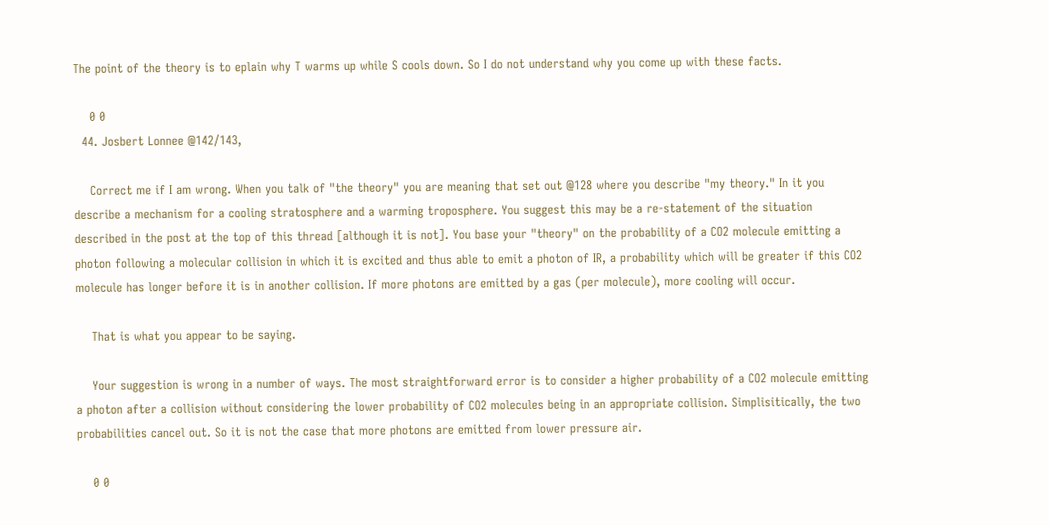The point of the theory is to eplain why T warms up while S cools down. So I do not understand why you come up with these facts.

    0 0
  44. Josbert Lonnee @142/143,

    Correct me if I am wrong. When you talk of "the theory" you are meaning that set out @128 where you describe "my theory." In it you describe a mechanism for a cooling stratosphere and a warming troposphere. You suggest this may be a re-statement of the situation described in the post at the top of this thread [although it is not]. You base your "theory" on the probability of a CO2 molecule emitting a photon following a molecular collision in which it is excited and thus able to emit a photon of IR, a probability which will be greater if this CO2 molecule has longer before it is in another collision. If more photons are emitted by a gas (per molecule), more cooling will occur.

    That is what you appear to be saying.

    Your suggestion is wrong in a number of ways. The most straightforward error is to consider a higher probability of a CO2 molecule emitting a photon after a collision without considering the lower probability of CO2 molecules being in an appropriate collision. Simplisitically, the two probabilities cancel out. So it is not the case that more photons are emitted from lower pressure air.

    0 0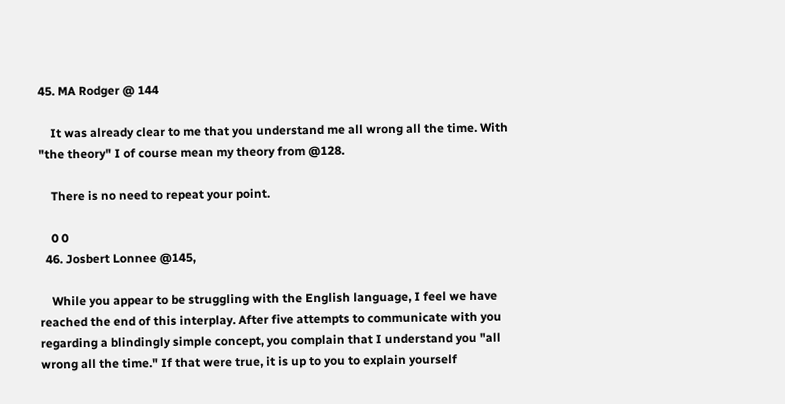45. MA Rodger @ 144

    It was already clear to me that you understand me all wrong all the time. With "the theory" I of course mean my theory from @128.

    There is no need to repeat your point.

    0 0
  46. Josbert Lonnee @145,

    While you appear to be struggling with the English language, I feel we have reached the end of this interplay. After five attempts to communicate with you regarding a blindingly simple concept, you complain that I understand you "all wrong all the time." If that were true, it is up to you to explain yourself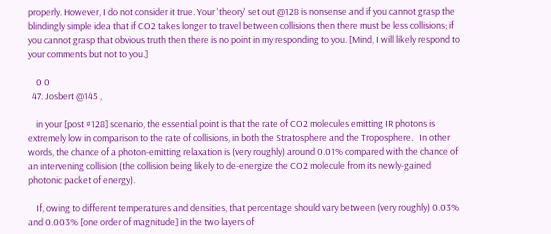properly. However, I do not consider it true. Your 'theory' set out @128 is nonsense and if you cannot grasp the blindingly simple idea that if CO2 takes longer to travel between collisions then there must be less collisions; if you cannot grasp that obvious truth then there is no point in my responding to you. [Mind, I will likely respond to your comments but not to you.]

    0 0
  47. Josbert @145 ,

    in your [post #128] scenario, the essential point is that the rate of CO2 molecules emitting IR photons is extremely low in comparison to the rate of collisions, in both the Stratosphere and the Troposphere.   In other words, the chance of a photon-emitting relaxation is (very roughly) around 0.01% compared with the chance of an intervening collision (the collision being likely to de-energize the CO2 molecule from its newly-gained photonic packet of energy).

    If, owing to different temperatures and densities, that percentage should vary between (very roughly) 0.03% and 0.003% [one order of magnitude] in the two layers of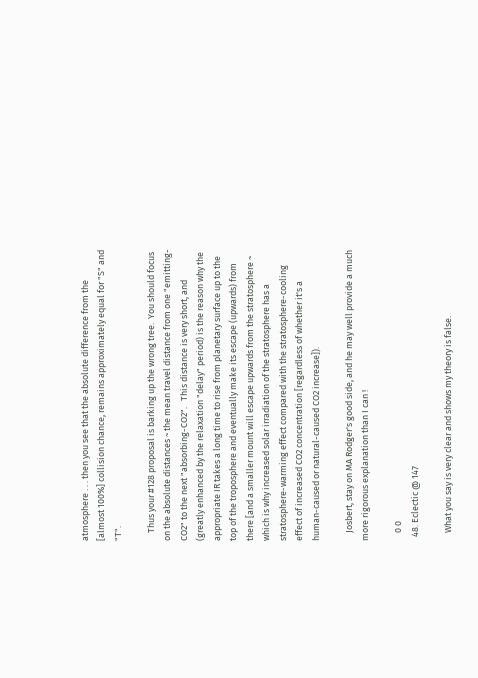atmosphere . . . then you see that the absolute difference from the [almost 100%] collision chance, remains approximately equal for "S" and "T".

    Thus your #128 proposal is barking up the wrong tree.  You should focus on the absolute distances ~ the mean travel distance from one "emitting-CO2" to the next "absorbing-CO2".   This distance is very short, and (greatly enhanced by the relaxation "delay" period) is the reason why the appropriate IR takes a long time to rise from planetary surface up to the top of the troposphere and eventually make its escape (upwards) from there [and a smaller mount will escape upwards from the stratosphere ~ which is why increased solar irradiation of the stratosphere has a stratosphere-warming effect compared with the stratosphere-cooling effect of increased CO2 concentration [regardless of whether it's a human-caused or natural-caused CO2 increase]).

    Josbert, stay on MA Rodger's good side, and he may well provide a much more rigorous explanation than I can !

    0 0
  48. Eclectic @ 147

    What you say is very clear and shows my theory is false.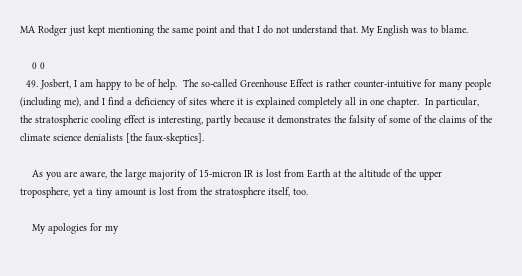MA Rodger just kept mentioning the same point and that I do not understand that. My English was to blame.

    0 0
  49. Josbert, I am happy to be of help.  The so-called Greenhouse Effect is rather counter-intuitive for many people (including me), and I find a deficiency of sites where it is explained completely all in one chapter.  In particular, the stratospheric cooling effect is interesting, partly because it demonstrates the falsity of some of the claims of the climate science denialists [the faux-skeptics].

    As you are aware, the large majority of 15-micron IR is lost from Earth at the altitude of the upper troposphere, yet a tiny amount is lost from the stratosphere itself, too.

    My apologies for my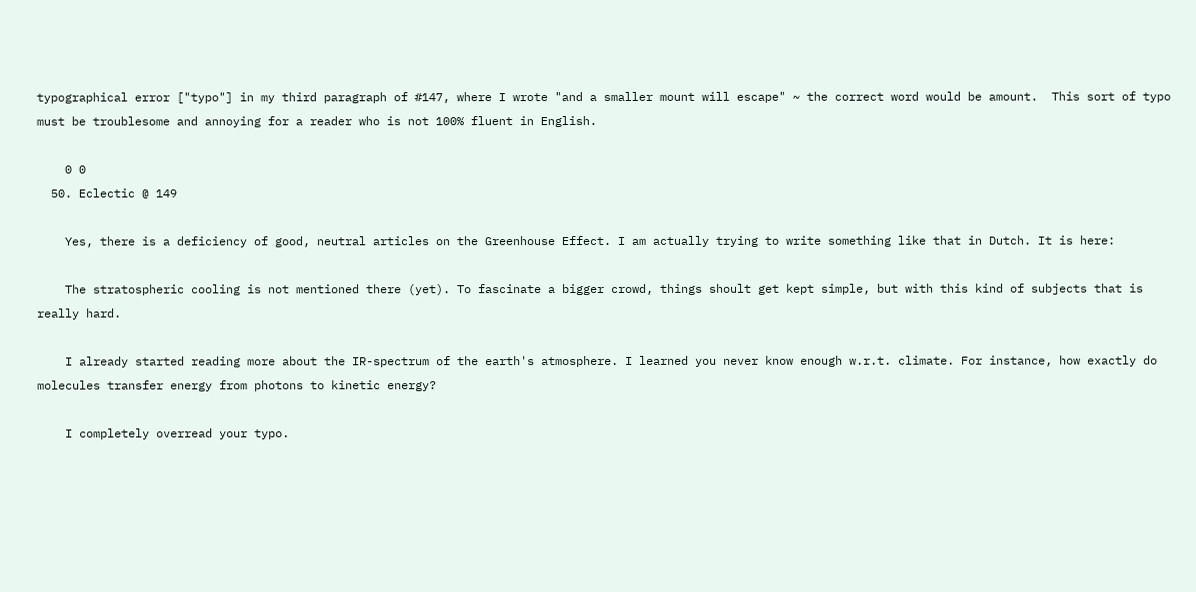typographical error ["typo"] in my third paragraph of #147, where I wrote "and a smaller mount will escape" ~ the correct word would be amount.  This sort of typo must be troublesome and annoying for a reader who is not 100% fluent in English.

    0 0
  50. Eclectic @ 149

    Yes, there is a deficiency of good, neutral articles on the Greenhouse Effect. I am actually trying to write something like that in Dutch. It is here:

    The stratospheric cooling is not mentioned there (yet). To fascinate a bigger crowd, things shoult get kept simple, but with this kind of subjects that is really hard.

    I already started reading more about the IR-spectrum of the earth's atmosphere. I learned you never know enough w.r.t. climate. For instance, how exactly do molecules transfer energy from photons to kinetic energy?

    I completely overread your typo.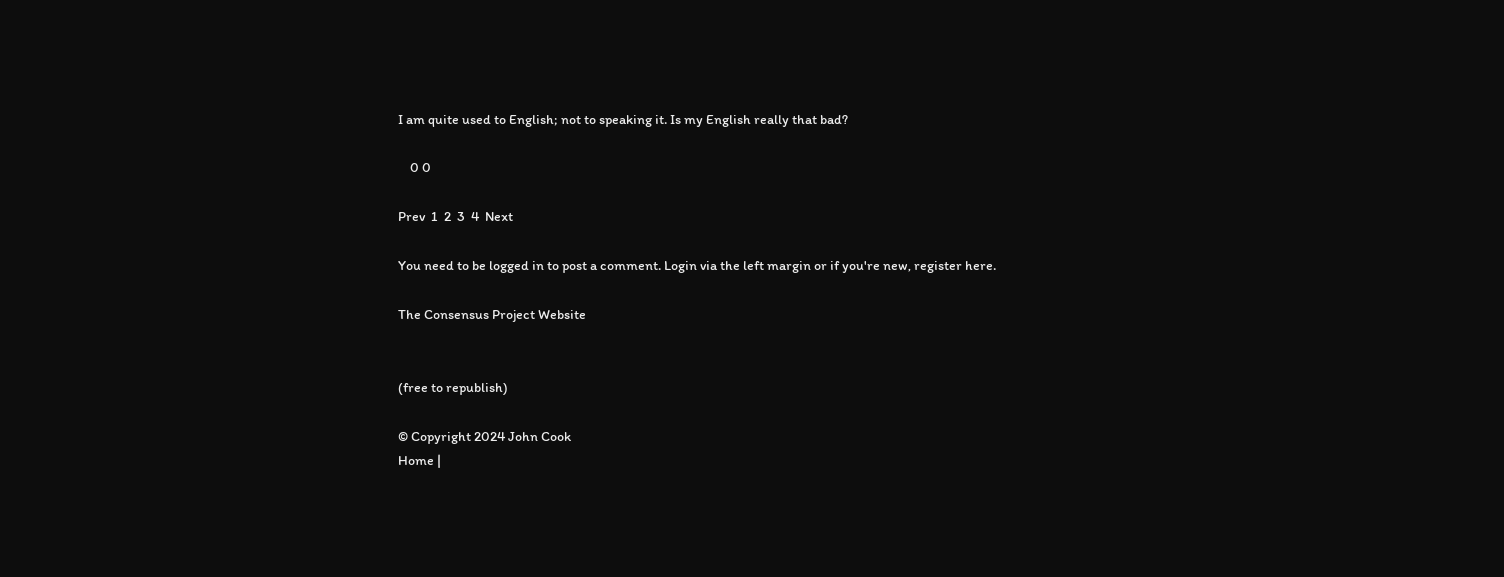I am quite used to English; not to speaking it. Is my English really that bad?

    0 0

Prev  1  2  3  4  Next

You need to be logged in to post a comment. Login via the left margin or if you're new, register here.

The Consensus Project Website


(free to republish)

© Copyright 2024 John Cook
Home |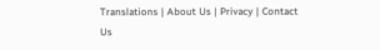Translations | About Us | Privacy | Contact Us